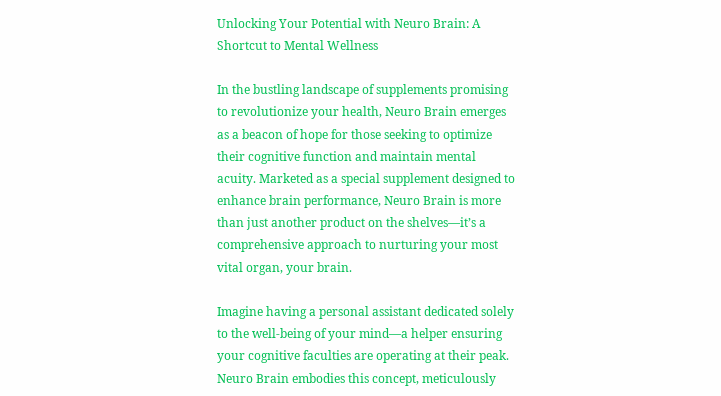Unlocking Your Potential with Neuro Brain: A Shortcut to Mental Wellness

In the bustling landscape of supplements promising to revolutionize your health, Neuro Brain emerges as a beacon of hope for those seeking to optimize their cognitive function and maintain mental acuity. Marketed as a special supplement designed to enhance brain performance, Neuro Brain is more than just another product on the shelves—it’s a comprehensive approach to nurturing your most vital organ, your brain.

Imagine having a personal assistant dedicated solely to the well-being of your mind—a helper ensuring your cognitive faculties are operating at their peak. Neuro Brain embodies this concept, meticulously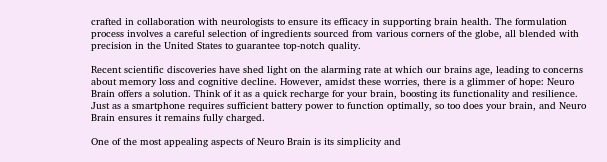crafted in collaboration with neurologists to ensure its efficacy in supporting brain health. The formulation process involves a careful selection of ingredients sourced from various corners of the globe, all blended with precision in the United States to guarantee top-notch quality.

Recent scientific discoveries have shed light on the alarming rate at which our brains age, leading to concerns about memory loss and cognitive decline. However, amidst these worries, there is a glimmer of hope: Neuro Brain offers a solution. Think of it as a quick recharge for your brain, boosting its functionality and resilience. Just as a smartphone requires sufficient battery power to function optimally, so too does your brain, and Neuro Brain ensures it remains fully charged.

One of the most appealing aspects of Neuro Brain is its simplicity and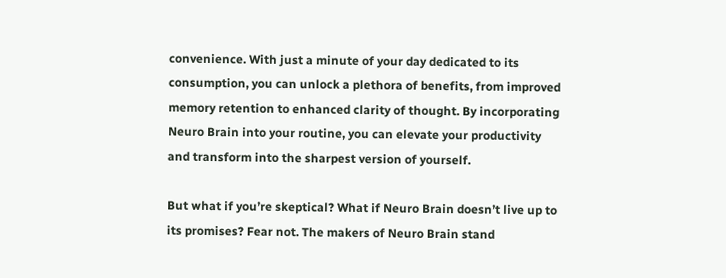convenience. With just a minute of your day dedicated to its consumption, you can unlock a plethora of benefits, from improved memory retention to enhanced clarity of thought. By incorporating Neuro Brain into your routine, you can elevate your productivity and transform into the sharpest version of yourself.

But what if you’re skeptical? What if Neuro Brain doesn’t live up to its promises? Fear not. The makers of Neuro Brain stand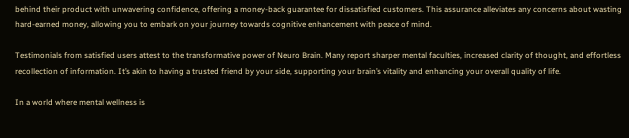behind their product with unwavering confidence, offering a money-back guarantee for dissatisfied customers. This assurance alleviates any concerns about wasting hard-earned money, allowing you to embark on your journey towards cognitive enhancement with peace of mind.

Testimonials from satisfied users attest to the transformative power of Neuro Brain. Many report sharper mental faculties, increased clarity of thought, and effortless recollection of information. It’s akin to having a trusted friend by your side, supporting your brain’s vitality and enhancing your overall quality of life.

In a world where mental wellness is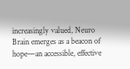increasingly valued, Neuro Brain emerges as a beacon of hope—an accessible, effective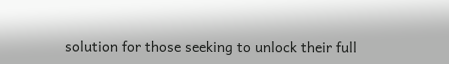solution for those seeking to unlock their full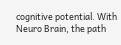cognitive potential. With Neuro Brain, the path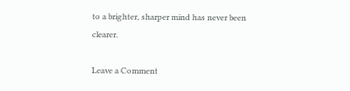to a brighter, sharper mind has never been clearer.

Leave a Comment